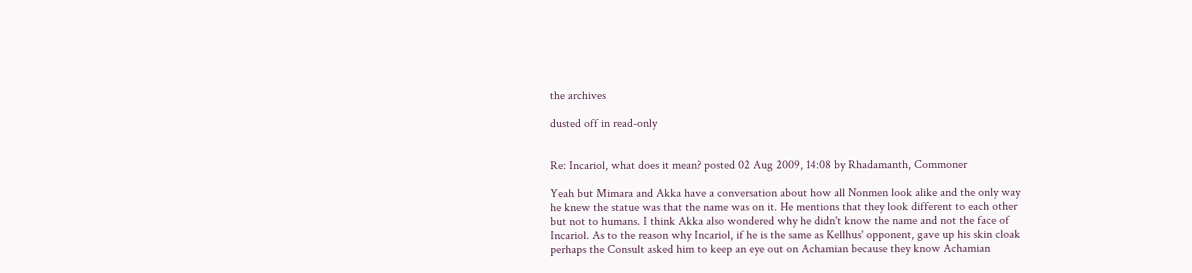the archives

dusted off in read-only


Re: Incariol, what does it mean? posted 02 Aug 2009, 14:08 by Rhadamanth, Commoner

Yeah but Mimara and Akka have a conversation about how all Nonmen look alike and the only way he knew the statue was that the name was on it. He mentions that they look different to each other but not to humans. I think Akka also wondered why he didn't know the name and not the face of Incariol. As to the reason why Incariol, if he is the same as Kellhus' opponent, gave up his skin cloak perhaps the Consult asked him to keep an eye out on Achamian because they know Achamian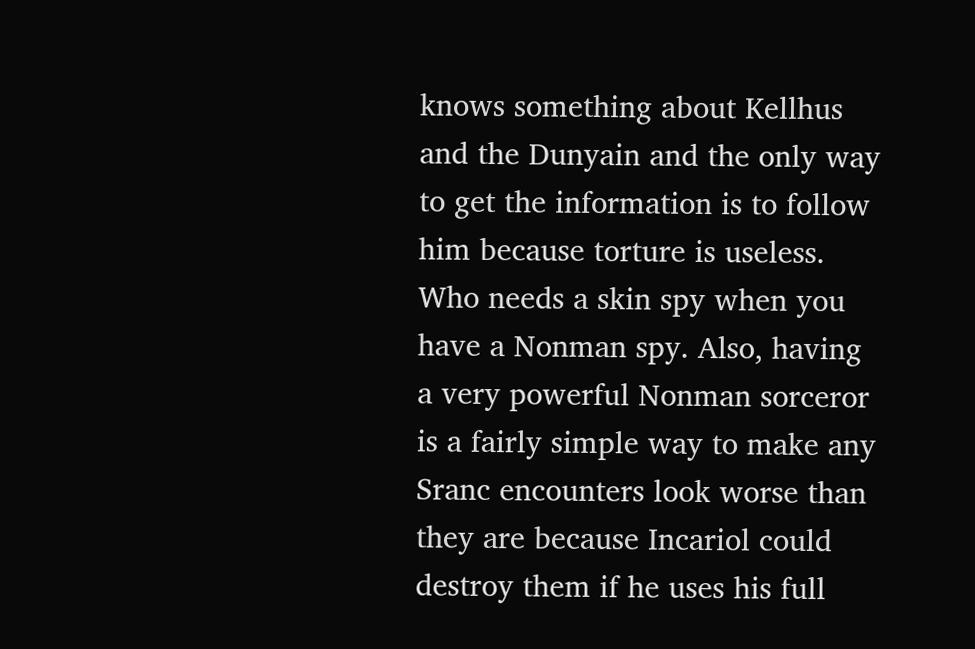knows something about Kellhus and the Dunyain and the only way to get the information is to follow him because torture is useless. Who needs a skin spy when you have a Nonman spy. Also, having a very powerful Nonman sorceror is a fairly simple way to make any Sranc encounters look worse than they are because Incariol could destroy them if he uses his full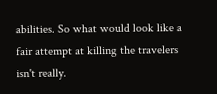abilities. So what would look like a fair attempt at killing the travelers isn't really.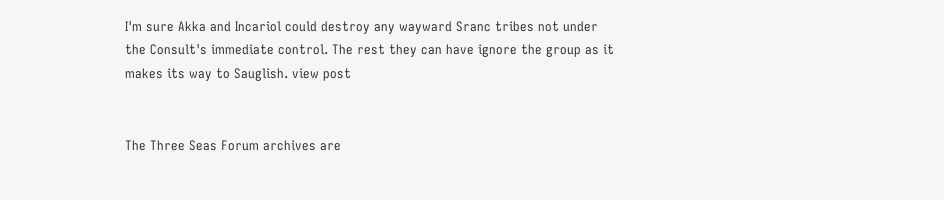I'm sure Akka and Incariol could destroy any wayward Sranc tribes not under the Consult's immediate control. The rest they can have ignore the group as it makes its way to Sauglish. view post


The Three Seas Forum archives are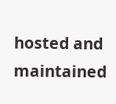hosted and maintained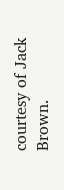courtesy of Jack Brown.